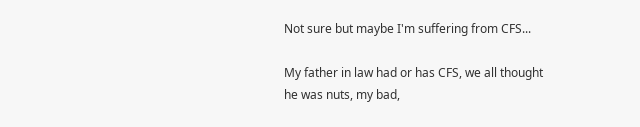Not sure but maybe I'm suffering from CFS...

My father in law had or has CFS, we all thought he was nuts, my bad,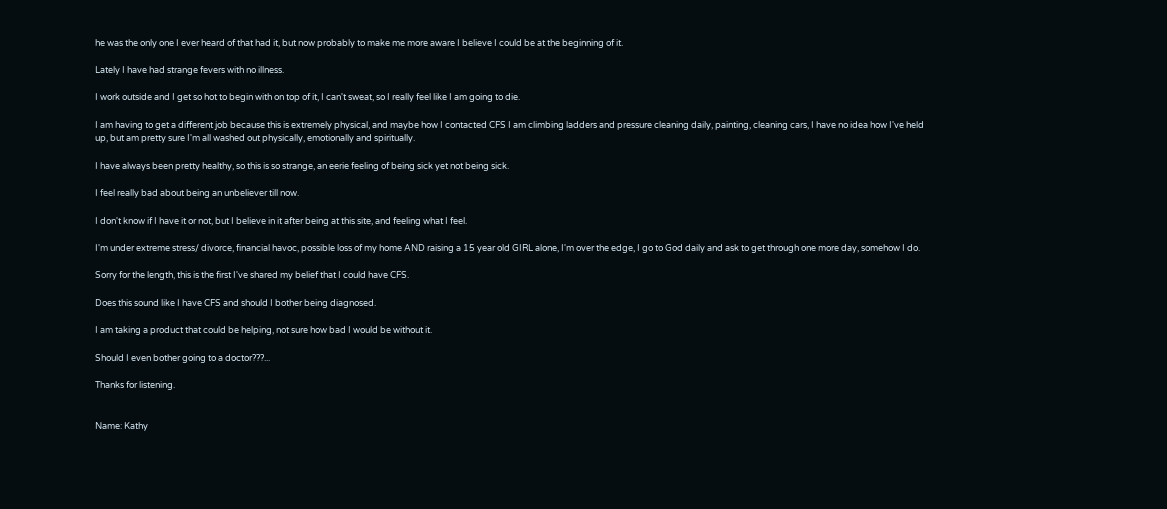he was the only one I ever heard of that had it, but now probably to make me more aware I believe I could be at the beginning of it.

Lately I have had strange fevers with no illness.

I work outside and I get so hot to begin with on top of it, I can't sweat, so I really feel like I am going to die.

I am having to get a different job because this is extremely physical, and maybe how I contacted CFS I am climbing ladders and pressure cleaning daily, painting, cleaning cars, I have no idea how I've held up, but am pretty sure I'm all washed out physically, emotionally and spiritually.

I have always been pretty healthy, so this is so strange, an eerie feeling of being sick yet not being sick.

I feel really bad about being an unbeliever till now.

I don't know if I have it or not, but I believe in it after being at this site, and feeling what I feel.

I'm under extreme stress/ divorce, financial havoc, possible loss of my home AND raising a 15 year old GIRL alone, I'm over the edge, I go to God daily and ask to get through one more day, somehow I do.

Sorry for the length, this is the first I've shared my belief that I could have CFS.

Does this sound like I have CFS and should I bother being diagnosed.

I am taking a product that could be helping, not sure how bad I would be without it.

Should I even bother going to a doctor???...

Thanks for listening.


Name: Kathy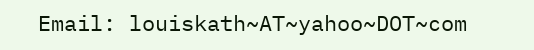Email: louiskath~AT~yahoo~DOT~com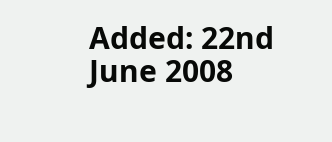Added: 22nd June 2008